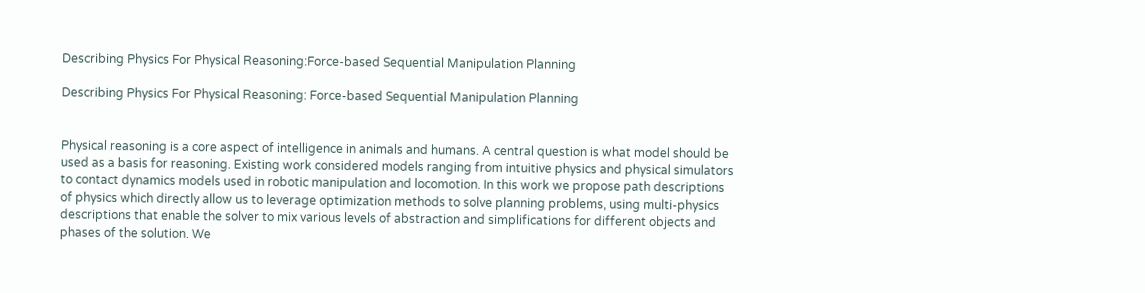Describing Physics For Physical Reasoning:Force-based Sequential Manipulation Planning

Describing Physics For Physical Reasoning: Force-based Sequential Manipulation Planning


Physical reasoning is a core aspect of intelligence in animals and humans. A central question is what model should be used as a basis for reasoning. Existing work considered models ranging from intuitive physics and physical simulators to contact dynamics models used in robotic manipulation and locomotion. In this work we propose path descriptions of physics which directly allow us to leverage optimization methods to solve planning problems, using multi-physics descriptions that enable the solver to mix various levels of abstraction and simplifications for different objects and phases of the solution. We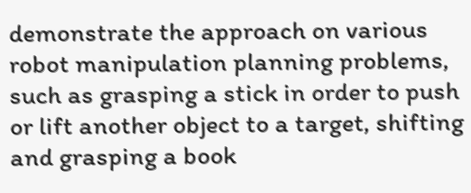demonstrate the approach on various robot manipulation planning problems, such as grasping a stick in order to push or lift another object to a target, shifting and grasping a book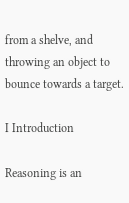from a shelve, and throwing an object to bounce towards a target.

I Introduction

Reasoning is an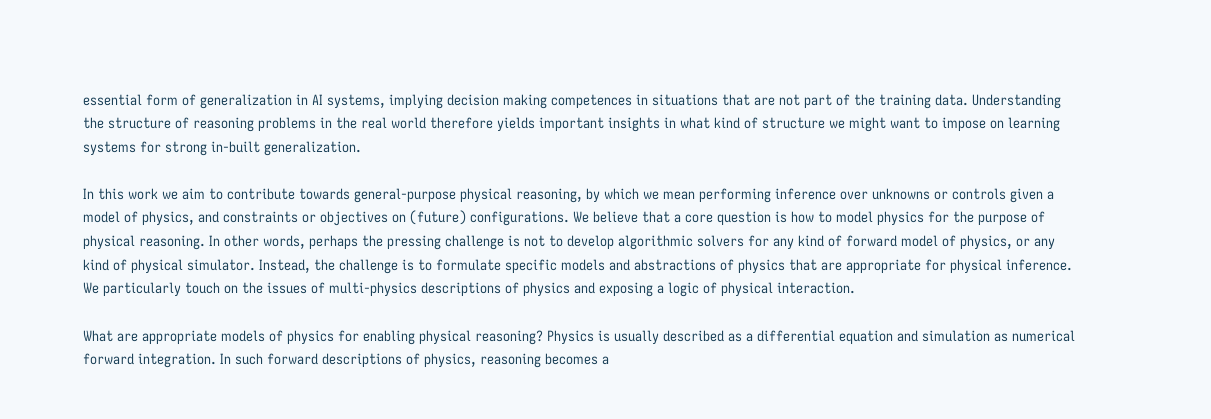essential form of generalization in AI systems, implying decision making competences in situations that are not part of the training data. Understanding the structure of reasoning problems in the real world therefore yields important insights in what kind of structure we might want to impose on learning systems for strong in-built generalization.

In this work we aim to contribute towards general-purpose physical reasoning, by which we mean performing inference over unknowns or controls given a model of physics, and constraints or objectives on (future) configurations. We believe that a core question is how to model physics for the purpose of physical reasoning. In other words, perhaps the pressing challenge is not to develop algorithmic solvers for any kind of forward model of physics, or any kind of physical simulator. Instead, the challenge is to formulate specific models and abstractions of physics that are appropriate for physical inference. We particularly touch on the issues of multi-physics descriptions of physics and exposing a logic of physical interaction.

What are appropriate models of physics for enabling physical reasoning? Physics is usually described as a differential equation and simulation as numerical forward integration. In such forward descriptions of physics, reasoning becomes a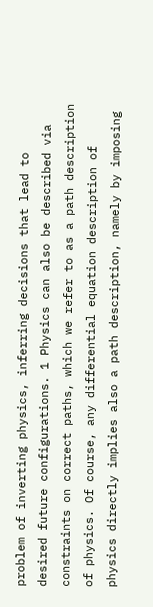problem of inverting physics, inferring decisions that lead to desired future configurations. 1 Physics can also be described via constraints on correct paths, which we refer to as a path description of physics. Of course, any differential equation description of physics directly implies also a path description, namely by imposing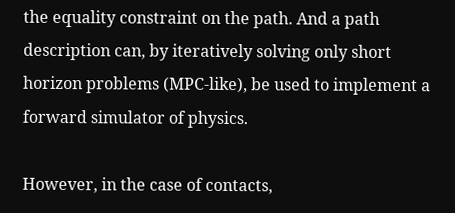the equality constraint on the path. And a path description can, by iteratively solving only short horizon problems (MPC-like), be used to implement a forward simulator of physics.

However, in the case of contacts,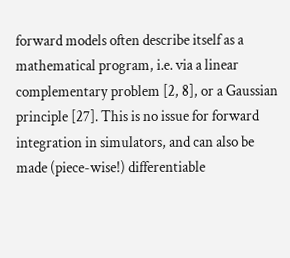forward models often describe itself as a mathematical program, i.e. via a linear complementary problem [2, 8], or a Gaussian principle [27]. This is no issue for forward integration in simulators, and can also be made (piece-wise!) differentiable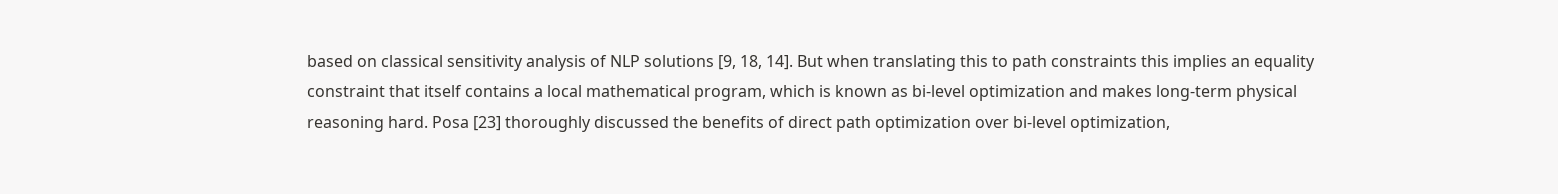based on classical sensitivity analysis of NLP solutions [9, 18, 14]. But when translating this to path constraints this implies an equality constraint that itself contains a local mathematical program, which is known as bi-level optimization and makes long-term physical reasoning hard. Posa [23] thoroughly discussed the benefits of direct path optimization over bi-level optimization,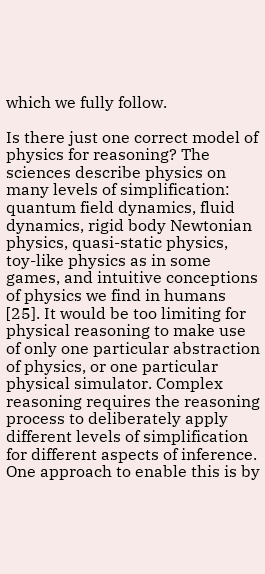which we fully follow.

Is there just one correct model of physics for reasoning? The sciences describe physics on many levels of simplification: quantum field dynamics, fluid dynamics, rigid body Newtonian physics, quasi-static physics, toy-like physics as in some games, and intuitive conceptions of physics we find in humans [25]. It would be too limiting for physical reasoning to make use of only one particular abstraction of physics, or one particular physical simulator. Complex reasoning requires the reasoning process to deliberately apply different levels of simplification for different aspects of inference. One approach to enable this is by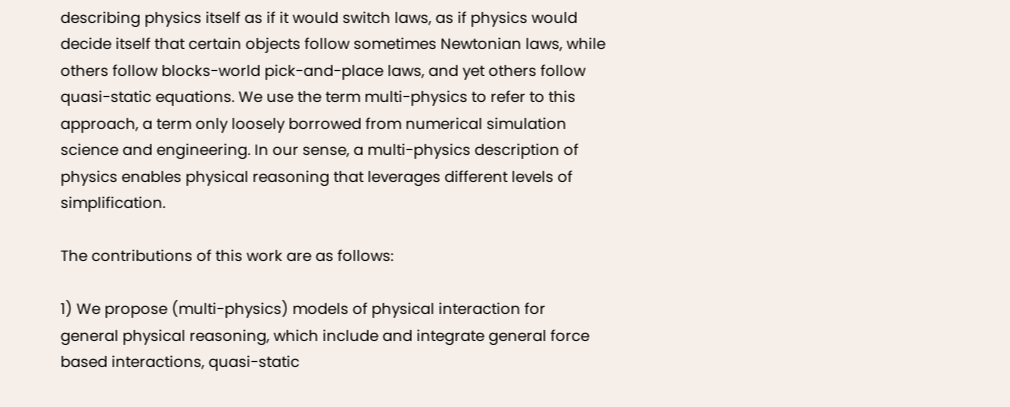describing physics itself as if it would switch laws, as if physics would decide itself that certain objects follow sometimes Newtonian laws, while others follow blocks-world pick-and-place laws, and yet others follow quasi-static equations. We use the term multi-physics to refer to this approach, a term only loosely borrowed from numerical simulation science and engineering. In our sense, a multi-physics description of physics enables physical reasoning that leverages different levels of simplification.

The contributions of this work are as follows:

1) We propose (multi-physics) models of physical interaction for general physical reasoning, which include and integrate general force based interactions, quasi-static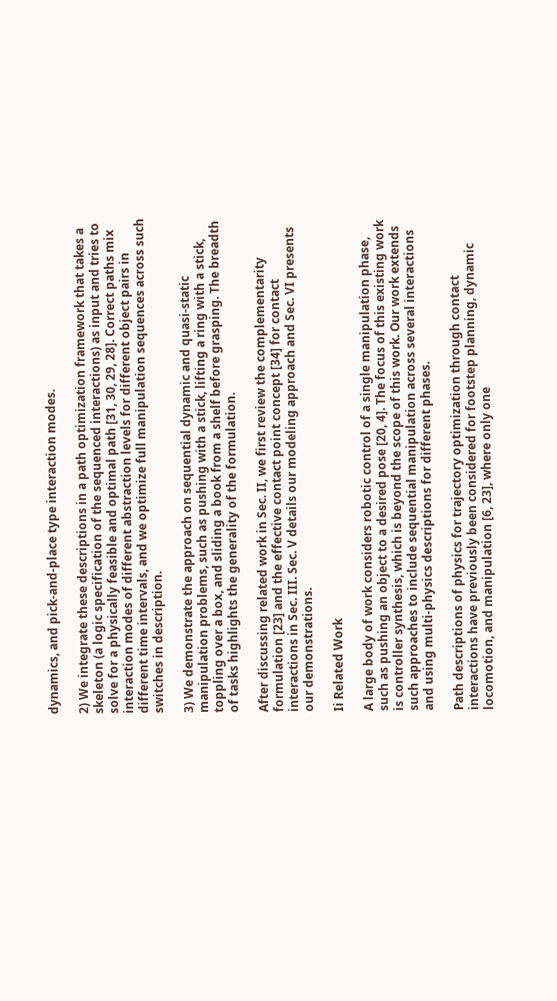dynamics, and pick-and-place type interaction modes.

2) We integrate these descriptions in a path optimization framework that takes a skeleton (a logic specification of the sequenced interactions) as input and tries to solve for a physically feasible and optimal path [31, 30, 29, 28]. Correct paths mix interaction modes of different abstraction levels for different object pairs in different time intervals, and we optimize full manipulation sequences across such switches in description.

3) We demonstrate the approach on sequential dynamic and quasi-static manipulation problems, such as pushing with a stick, lifting a ring with a stick, toppling over a box, and sliding a book from a shelf before grasping. The breadth of tasks highlights the generality of the formulation.

After discussing related work in Sec. II, we first review the complementarity formulation [23] and the effective contact point concept [34] for contact interactions in Sec. III. Sec. V details our modeling approach and Sec. VI presents our demonstrations.

Ii Related Work

A large body of work considers robotic control of a single manipulation phase, such as pushing an object to a desired pose [20, 4]. The focus of this existing work is controller synthesis, which is beyond the scope of this work. Our work extends such approaches to include sequential manipulation across several interactions and using multi-physics descriptions for different phases.

Path descriptions of physics for trajectory optimization through contact interactions have previously been considered for footstep planning, dynamic locomotion, and manipulation [6, 23], where only one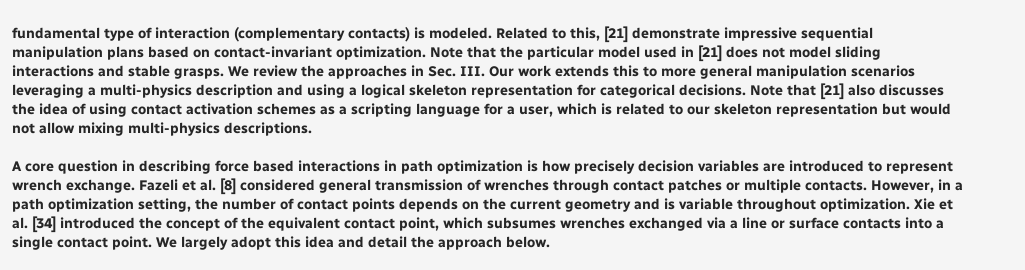fundamental type of interaction (complementary contacts) is modeled. Related to this, [21] demonstrate impressive sequential manipulation plans based on contact-invariant optimization. Note that the particular model used in [21] does not model sliding interactions and stable grasps. We review the approaches in Sec. III. Our work extends this to more general manipulation scenarios leveraging a multi-physics description and using a logical skeleton representation for categorical decisions. Note that [21] also discusses the idea of using contact activation schemes as a scripting language for a user, which is related to our skeleton representation but would not allow mixing multi-physics descriptions.

A core question in describing force based interactions in path optimization is how precisely decision variables are introduced to represent wrench exchange. Fazeli et al. [8] considered general transmission of wrenches through contact patches or multiple contacts. However, in a path optimization setting, the number of contact points depends on the current geometry and is variable throughout optimization. Xie et al. [34] introduced the concept of the equivalent contact point, which subsumes wrenches exchanged via a line or surface contacts into a single contact point. We largely adopt this idea and detail the approach below.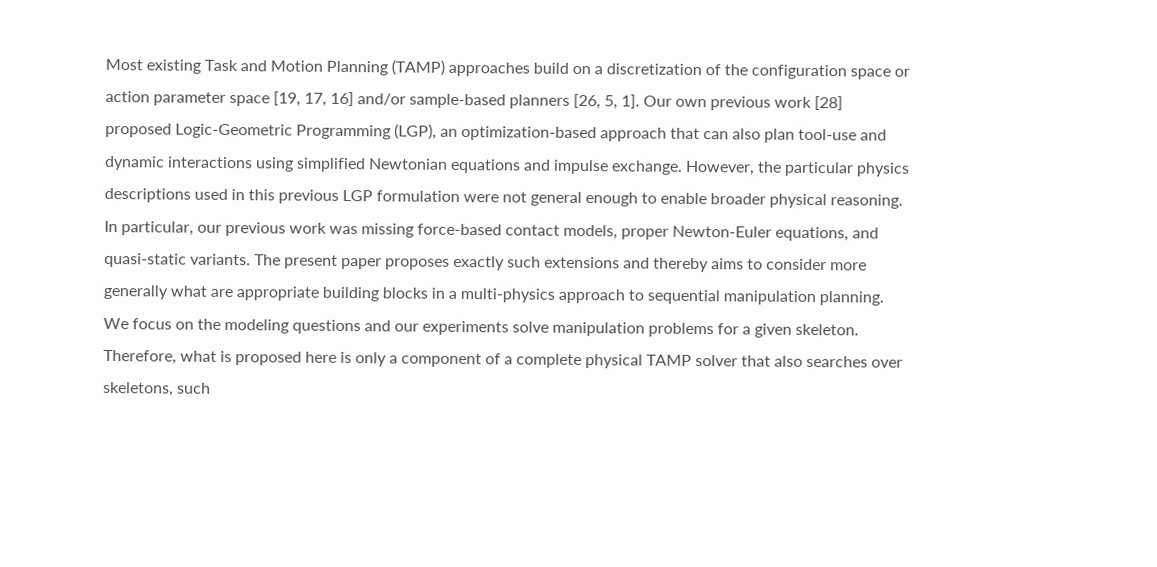Most existing Task and Motion Planning (TAMP) approaches build on a discretization of the configuration space or action parameter space [19, 17, 16] and/or sample-based planners [26, 5, 1]. Our own previous work [28] proposed Logic-Geometric Programming (LGP), an optimization-based approach that can also plan tool-use and dynamic interactions using simplified Newtonian equations and impulse exchange. However, the particular physics descriptions used in this previous LGP formulation were not general enough to enable broader physical reasoning. In particular, our previous work was missing force-based contact models, proper Newton-Euler equations, and quasi-static variants. The present paper proposes exactly such extensions and thereby aims to consider more generally what are appropriate building blocks in a multi-physics approach to sequential manipulation planning. We focus on the modeling questions and our experiments solve manipulation problems for a given skeleton. Therefore, what is proposed here is only a component of a complete physical TAMP solver that also searches over skeletons, such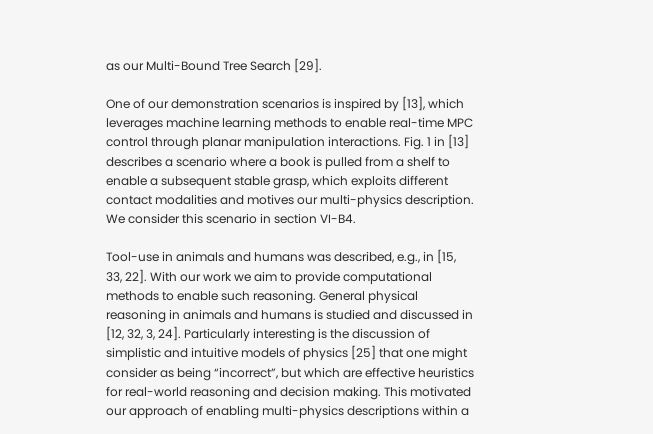as our Multi-Bound Tree Search [29].

One of our demonstration scenarios is inspired by [13], which leverages machine learning methods to enable real-time MPC control through planar manipulation interactions. Fig. 1 in [13] describes a scenario where a book is pulled from a shelf to enable a subsequent stable grasp, which exploits different contact modalities and motives our multi-physics description. We consider this scenario in section VI-B4.

Tool-use in animals and humans was described, e.g., in [15, 33, 22]. With our work we aim to provide computational methods to enable such reasoning. General physical reasoning in animals and humans is studied and discussed in [12, 32, 3, 24]. Particularly interesting is the discussion of simplistic and intuitive models of physics [25] that one might consider as being “incorrect”, but which are effective heuristics for real-world reasoning and decision making. This motivated our approach of enabling multi-physics descriptions within a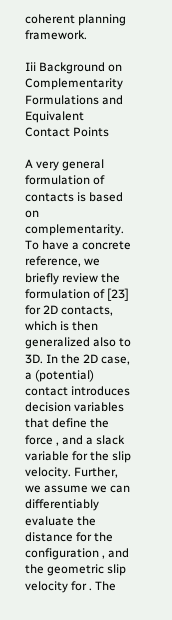coherent planning framework.

Iii Background on Complementarity Formulations and Equivalent Contact Points

A very general formulation of contacts is based on complementarity. To have a concrete reference, we briefly review the formulation of [23] for 2D contacts, which is then generalized also to 3D. In the 2D case, a (potential) contact introduces decision variables that define the force , and a slack variable for the slip velocity. Further, we assume we can differentiably evaluate the distance for the configuration , and the geometric slip velocity for . The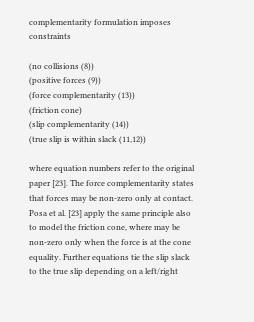complementarity formulation imposes constraints

(no collisions (8))
(positive forces (9))
(force complementarity (13))
(friction cone)
(slip complementarity (14))
(true slip is within slack (11,12))

where equation numbers refer to the original paper [23]. The force complementarity states that forces may be non-zero only at contact. Posa et al. [23] apply the same principle also to model the friction cone, where may be non-zero only when the force is at the cone equality. Further equations tie the slip slack to the true slip depending on a left/right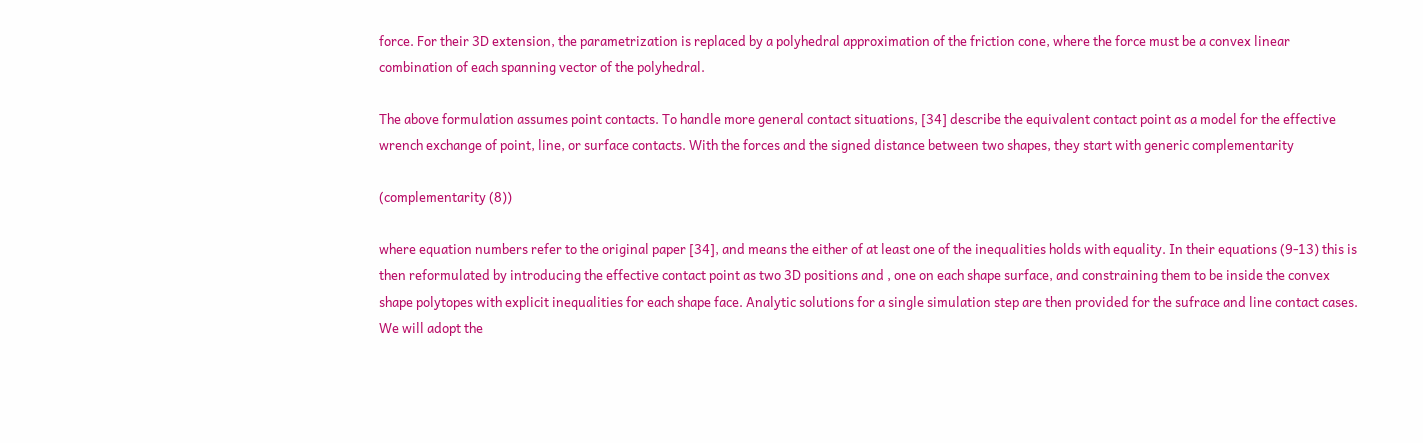force. For their 3D extension, the parametrization is replaced by a polyhedral approximation of the friction cone, where the force must be a convex linear combination of each spanning vector of the polyhedral.

The above formulation assumes point contacts. To handle more general contact situations, [34] describe the equivalent contact point as a model for the effective wrench exchange of point, line, or surface contacts. With the forces and the signed distance between two shapes, they start with generic complementarity

(complementarity (8))

where equation numbers refer to the original paper [34], and means the either of at least one of the inequalities holds with equality. In their equations (9-13) this is then reformulated by introducing the effective contact point as two 3D positions and , one on each shape surface, and constraining them to be inside the convex shape polytopes with explicit inequalities for each shape face. Analytic solutions for a single simulation step are then provided for the sufrace and line contact cases. We will adopt the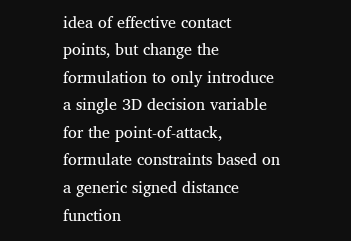idea of effective contact points, but change the formulation to only introduce a single 3D decision variable for the point-of-attack, formulate constraints based on a generic signed distance function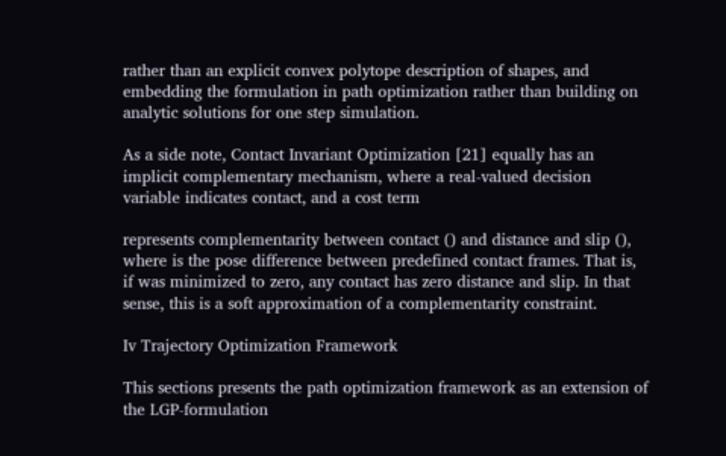rather than an explicit convex polytope description of shapes, and embedding the formulation in path optimization rather than building on analytic solutions for one step simulation.

As a side note, Contact Invariant Optimization [21] equally has an implicit complementary mechanism, where a real-valued decision variable indicates contact, and a cost term

represents complementarity between contact () and distance and slip (), where is the pose difference between predefined contact frames. That is, if was minimized to zero, any contact has zero distance and slip. In that sense, this is a soft approximation of a complementarity constraint.

Iv Trajectory Optimization Framework

This sections presents the path optimization framework as an extension of the LGP-formulation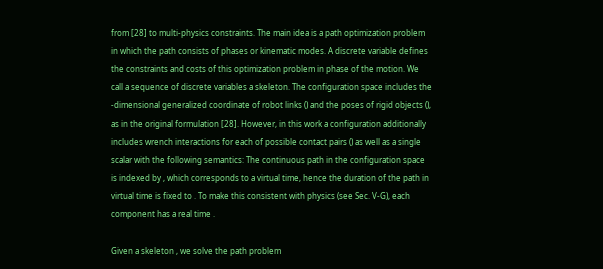from [28] to multi-physics constraints. The main idea is a path optimization problem in which the path consists of phases or kinematic modes. A discrete variable defines the constraints and costs of this optimization problem in phase of the motion. We call a sequence of discrete variables a skeleton. The configuration space includes the -dimensional generalized coordinate of robot links () and the poses of rigid objects (), as in the original formulation [28]. However, in this work a configuration additionally includes wrench interactions for each of possible contact pairs () as well as a single scalar with the following semantics: The continuous path in the configuration space is indexed by , which corresponds to a virtual time, hence the duration of the path in virtual time is fixed to . To make this consistent with physics (see Sec. V-G), each component has a real time .

Given a skeleton , we solve the path problem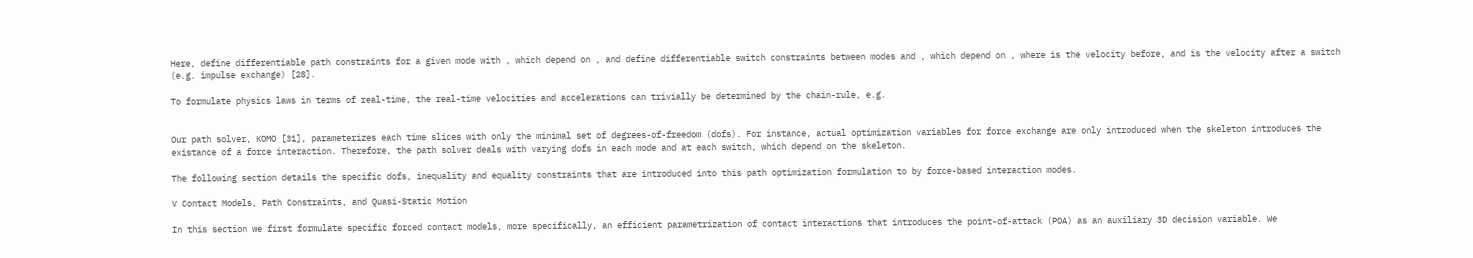Here, define differentiable path constraints for a given mode with , which depend on , and define differentiable switch constraints between modes and , which depend on , where is the velocity before, and is the velocity after a switch (e.g. impulse exchange) [28].

To formulate physics laws in terms of real-time, the real-time velocities and accelerations can trivially be determined by the chain-rule, e.g.


Our path solver, KOMO [31], parameterizes each time slices with only the minimal set of degrees-of-freedom (dofs). For instance, actual optimization variables for force exchange are only introduced when the skeleton introduces the existance of a force interaction. Therefore, the path solver deals with varying dofs in each mode and at each switch, which depend on the skeleton.

The following section details the specific dofs, inequality and equality constraints that are introduced into this path optimization formulation to by force-based interaction modes.

V Contact Models, Path Constraints, and Quasi-Static Motion

In this section we first formulate specific forced contact models, more specifically, an efficient parametrization of contact interactions that introduces the point-of-attack (POA) as an auxiliary 3D decision variable. We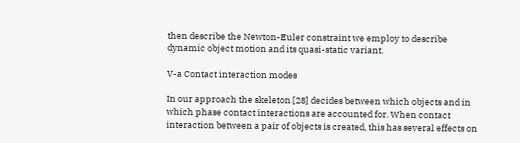then describe the Newton-Euler constraint we employ to describe dynamic object motion and its quasi-static variant.

V-a Contact interaction modes

In our approach the skeleton [28] decides between which objects and in which phase contact interactions are accounted for. When contact interaction between a pair of objects is created, this has several effects on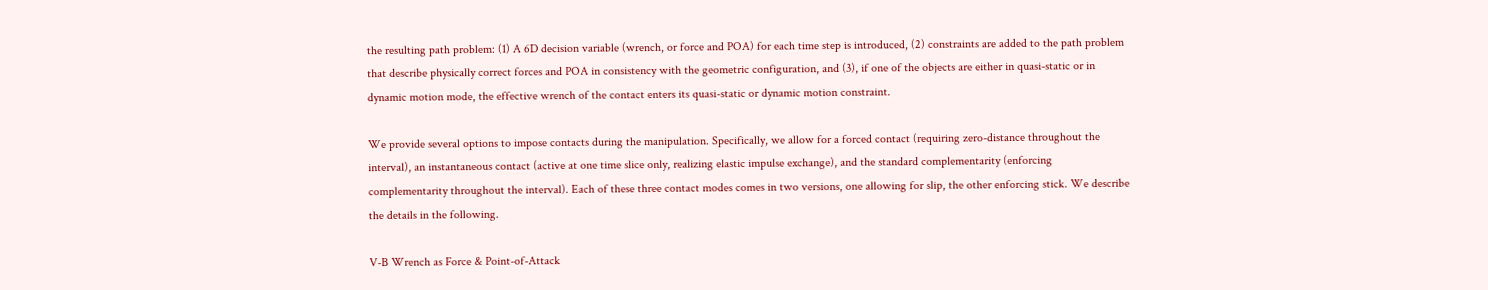the resulting path problem: (1) A 6D decision variable (wrench, or force and POA) for each time step is introduced, (2) constraints are added to the path problem that describe physically correct forces and POA in consistency with the geometric configuration, and (3), if one of the objects are either in quasi-static or in dynamic motion mode, the effective wrench of the contact enters its quasi-static or dynamic motion constraint.

We provide several options to impose contacts during the manipulation. Specifically, we allow for a forced contact (requiring zero-distance throughout the interval), an instantaneous contact (active at one time slice only, realizing elastic impulse exchange), and the standard complementarity (enforcing complementarity throughout the interval). Each of these three contact modes comes in two versions, one allowing for slip, the other enforcing stick. We describe the details in the following.

V-B Wrench as Force & Point-of-Attack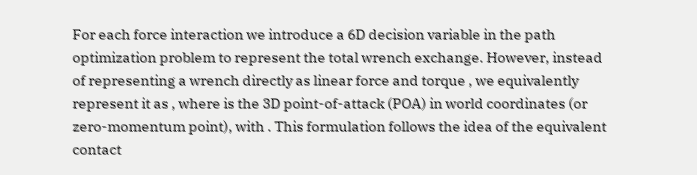For each force interaction we introduce a 6D decision variable in the path optimization problem to represent the total wrench exchange. However, instead of representing a wrench directly as linear force and torque , we equivalently represent it as , where is the 3D point-of-attack (POA) in world coordinates (or zero-momentum point), with . This formulation follows the idea of the equivalent contact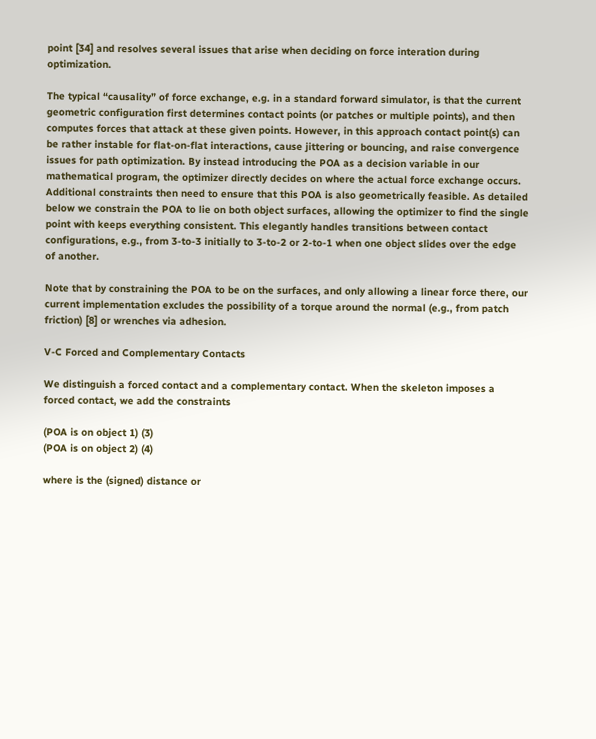point [34] and resolves several issues that arise when deciding on force interation during optimization.

The typical “causality” of force exchange, e.g. in a standard forward simulator, is that the current geometric configuration first determines contact points (or patches or multiple points), and then computes forces that attack at these given points. However, in this approach contact point(s) can be rather instable for flat-on-flat interactions, cause jittering or bouncing, and raise convergence issues for path optimization. By instead introducing the POA as a decision variable in our mathematical program, the optimizer directly decides on where the actual force exchange occurs. Additional constraints then need to ensure that this POA is also geometrically feasible. As detailed below we constrain the POA to lie on both object surfaces, allowing the optimizer to find the single point with keeps everything consistent. This elegantly handles transitions between contact configurations, e.g., from 3-to-3 initially to 3-to-2 or 2-to-1 when one object slides over the edge of another.

Note that by constraining the POA to be on the surfaces, and only allowing a linear force there, our current implementation excludes the possibility of a torque around the normal (e.g., from patch friction) [8] or wrenches via adhesion.

V-C Forced and Complementary Contacts

We distinguish a forced contact and a complementary contact. When the skeleton imposes a forced contact, we add the constraints

(POA is on object 1) (3)
(POA is on object 2) (4)

where is the (signed) distance or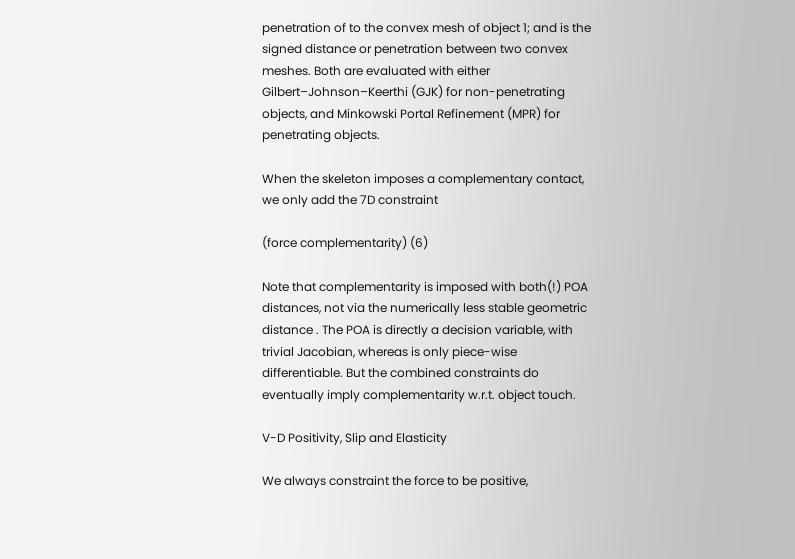penetration of to the convex mesh of object 1; and is the signed distance or penetration between two convex meshes. Both are evaluated with either Gilbert–Johnson–Keerthi (GJK) for non-penetrating objects, and Minkowski Portal Refinement (MPR) for penetrating objects.

When the skeleton imposes a complementary contact, we only add the 7D constraint

(force complementarity) (6)

Note that complementarity is imposed with both(!) POA distances, not via the numerically less stable geometric distance . The POA is directly a decision variable, with trivial Jacobian, whereas is only piece-wise differentiable. But the combined constraints do eventually imply complementarity w.r.t. object touch.

V-D Positivity, Slip and Elasticity

We always constraint the force to be positive,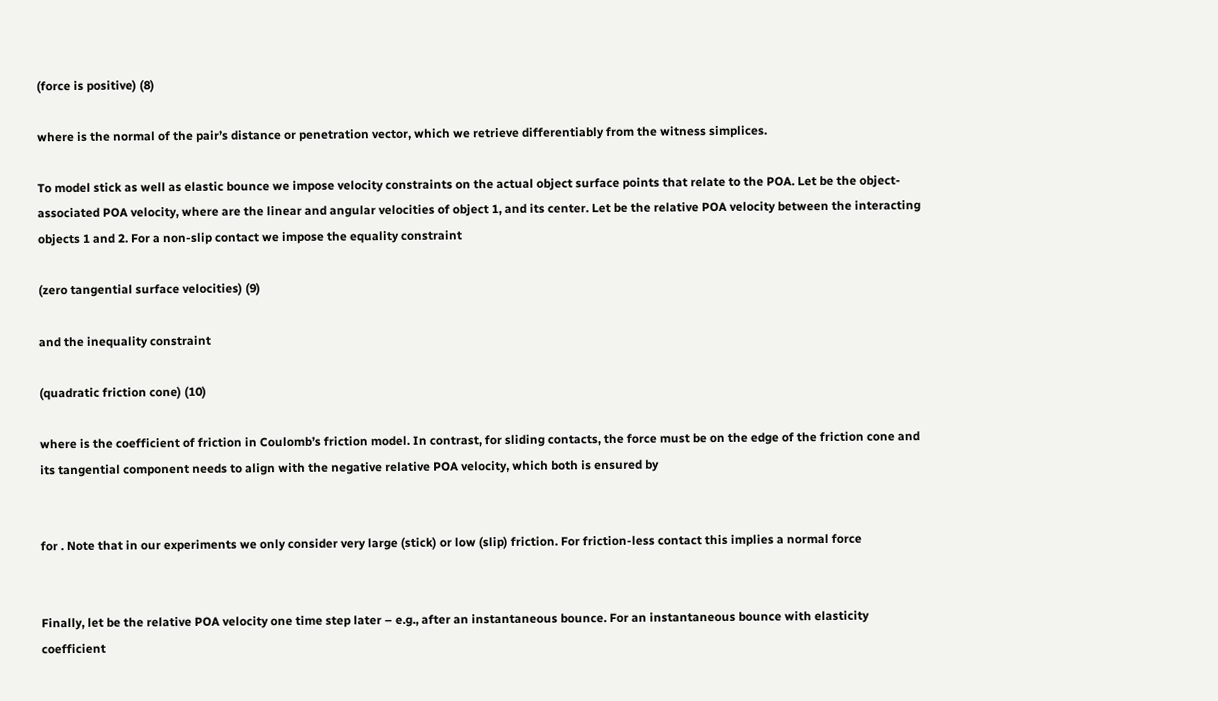(force is positive) (8)

where is the normal of the pair’s distance or penetration vector, which we retrieve differentiably from the witness simplices.

To model stick as well as elastic bounce we impose velocity constraints on the actual object surface points that relate to the POA. Let be the object-associated POA velocity, where are the linear and angular velocities of object 1, and its center. Let be the relative POA velocity between the interacting objects 1 and 2. For a non-slip contact we impose the equality constraint

(zero tangential surface velocities) (9)

and the inequality constraint

(quadratic friction cone) (10)

where is the coefficient of friction in Coulomb’s friction model. In contrast, for sliding contacts, the force must be on the edge of the friction cone and its tangential component needs to align with the negative relative POA velocity, which both is ensured by


for . Note that in our experiments we only consider very large (stick) or low (slip) friction. For friction-less contact this implies a normal force


Finally, let be the relative POA velocity one time step later – e.g., after an instantaneous bounce. For an instantaneous bounce with elasticity coefficient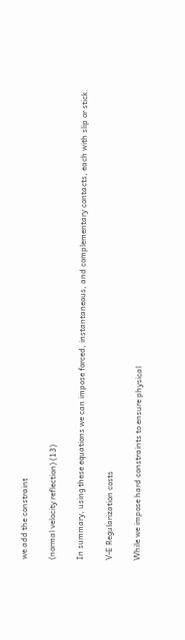we add the constraint

(normal velocity reflection) (13)

In summary, using these equations we can impose forced, instantaneous, and complementary contacts, each with slip or stick.

V-E Regularization costs

While we impose hard constraints to ensure physical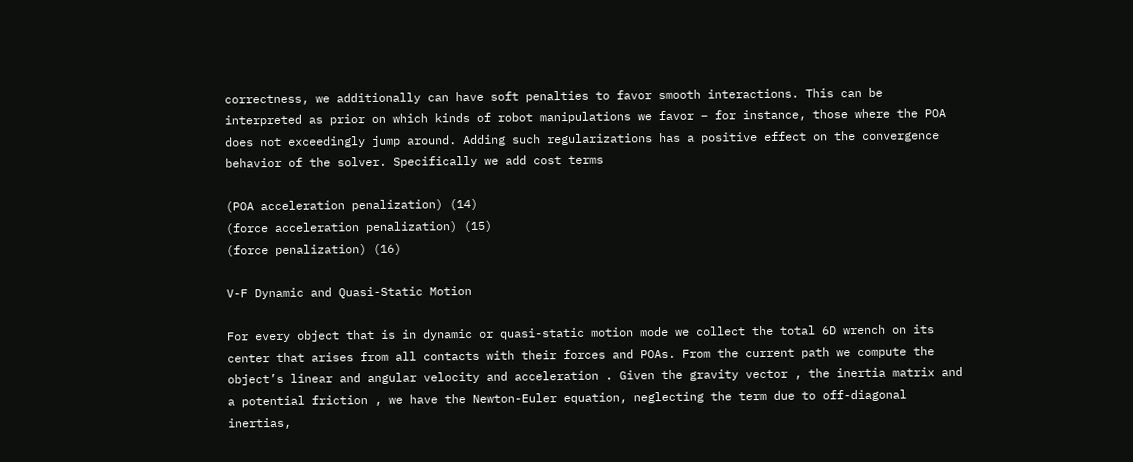correctness, we additionally can have soft penalties to favor smooth interactions. This can be interpreted as prior on which kinds of robot manipulations we favor – for instance, those where the POA does not exceedingly jump around. Adding such regularizations has a positive effect on the convergence behavior of the solver. Specifically we add cost terms

(POA acceleration penalization) (14)
(force acceleration penalization) (15)
(force penalization) (16)

V-F Dynamic and Quasi-Static Motion

For every object that is in dynamic or quasi-static motion mode we collect the total 6D wrench on its center that arises from all contacts with their forces and POAs. From the current path we compute the object’s linear and angular velocity and acceleration . Given the gravity vector , the inertia matrix and a potential friction , we have the Newton-Euler equation, neglecting the term due to off-diagonal inertias,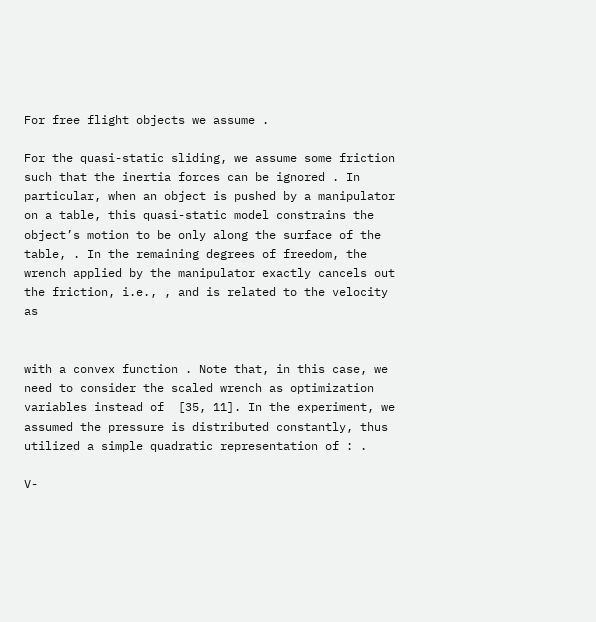For free flight objects we assume .

For the quasi-static sliding, we assume some friction such that the inertia forces can be ignored . In particular, when an object is pushed by a manipulator on a table, this quasi-static model constrains the object’s motion to be only along the surface of the table, . In the remaining degrees of freedom, the wrench applied by the manipulator exactly cancels out the friction, i.e., , and is related to the velocity as


with a convex function . Note that, in this case, we need to consider the scaled wrench as optimization variables instead of  [35, 11]. In the experiment, we assumed the pressure is distributed constantly, thus utilized a simple quadratic representation of : .

V-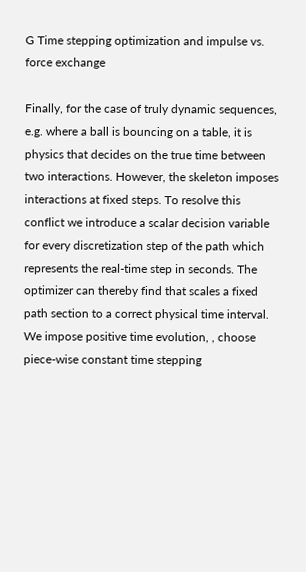G Time stepping optimization and impulse vs. force exchange

Finally, for the case of truly dynamic sequences, e.g. where a ball is bouncing on a table, it is physics that decides on the true time between two interactions. However, the skeleton imposes interactions at fixed steps. To resolve this conflict we introduce a scalar decision variable for every discretization step of the path which represents the real-time step in seconds. The optimizer can thereby find that scales a fixed path section to a correct physical time interval. We impose positive time evolution, , choose piece-wise constant time stepping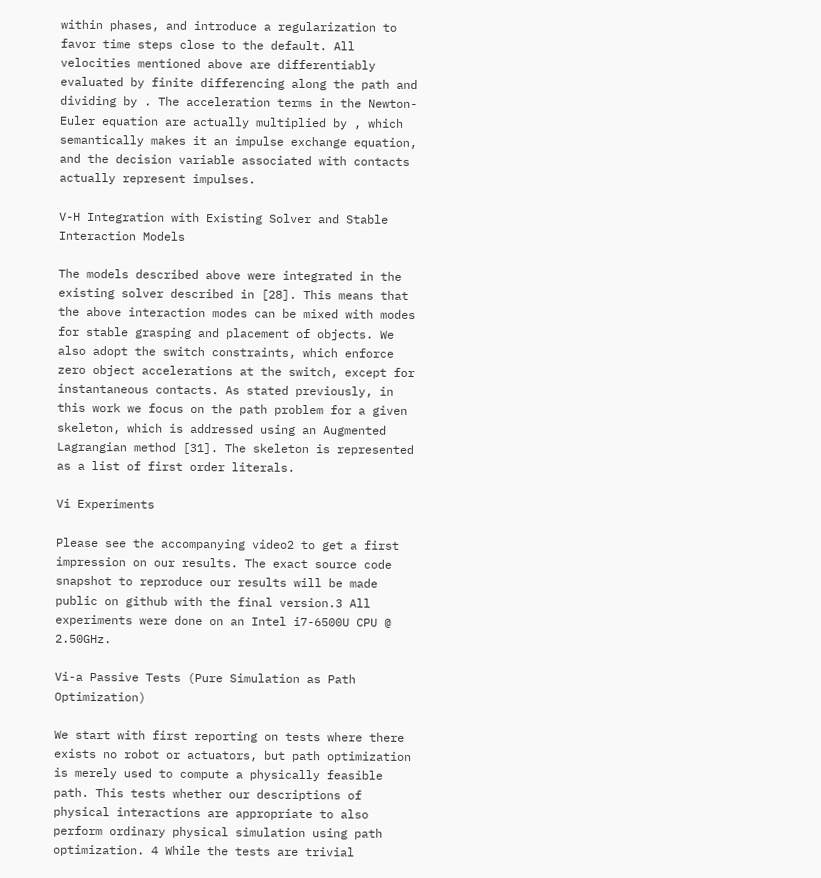within phases, and introduce a regularization to favor time steps close to the default. All velocities mentioned above are differentiably evaluated by finite differencing along the path and dividing by . The acceleration terms in the Newton-Euler equation are actually multiplied by , which semantically makes it an impulse exchange equation, and the decision variable associated with contacts actually represent impulses.

V-H Integration with Existing Solver and Stable Interaction Models

The models described above were integrated in the existing solver described in [28]. This means that the above interaction modes can be mixed with modes for stable grasping and placement of objects. We also adopt the switch constraints, which enforce zero object accelerations at the switch, except for instantaneous contacts. As stated previously, in this work we focus on the path problem for a given skeleton, which is addressed using an Augmented Lagrangian method [31]. The skeleton is represented as a list of first order literals.

Vi Experiments

Please see the accompanying video2 to get a first impression on our results. The exact source code snapshot to reproduce our results will be made public on github with the final version.3 All experiments were done on an Intel i7-6500U CPU @ 2.50GHz.

Vi-a Passive Tests (Pure Simulation as Path Optimization)

We start with first reporting on tests where there exists no robot or actuators, but path optimization is merely used to compute a physically feasible path. This tests whether our descriptions of physical interactions are appropriate to also perform ordinary physical simulation using path optimization. 4 While the tests are trivial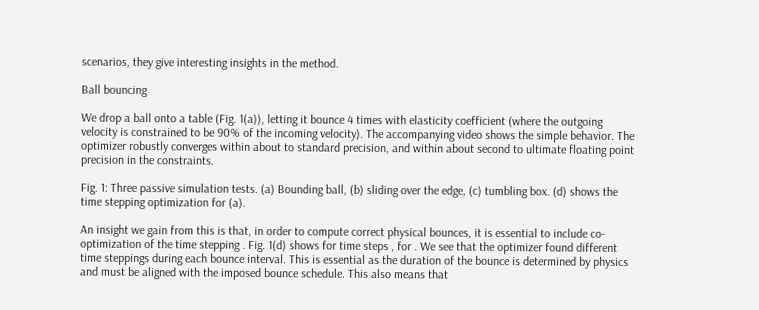scenarios, they give interesting insights in the method.

Ball bouncing

We drop a ball onto a table (Fig. 1(a)), letting it bounce 4 times with elasticity coefficient (where the outgoing velocity is constrained to be 90% of the incoming velocity). The accompanying video shows the simple behavior. The optimizer robustly converges within about to standard precision, and within about second to ultimate floating point precision in the constraints.

Fig. 1: Three passive simulation tests. (a) Bounding ball, (b) sliding over the edge, (c) tumbling box. (d) shows the time stepping optimization for (a).

An insight we gain from this is that, in order to compute correct physical bounces, it is essential to include co-optimization of the time stepping . Fig. 1(d) shows for time steps , for . We see that the optimizer found different time steppings during each bounce interval. This is essential as the duration of the bounce is determined by physics and must be aligned with the imposed bounce schedule. This also means that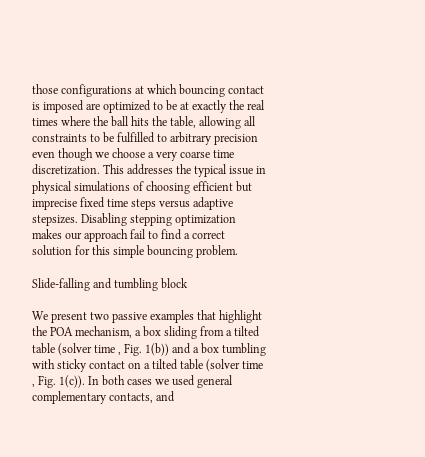those configurations at which bouncing contact is imposed are optimized to be at exactly the real times where the ball hits the table, allowing all constraints to be fulfilled to arbitrary precision even though we choose a very coarse time discretization. This addresses the typical issue in physical simulations of choosing efficient but imprecise fixed time steps versus adaptive stepsizes. Disabling stepping optimization makes our approach fail to find a correct solution for this simple bouncing problem.

Slide-falling and tumbling block

We present two passive examples that highlight the POA mechanism, a box sliding from a tilted table (solver time , Fig. 1(b)) and a box tumbling with sticky contact on a tilted table (solver time , Fig. 1(c)). In both cases we used general complementary contacts, and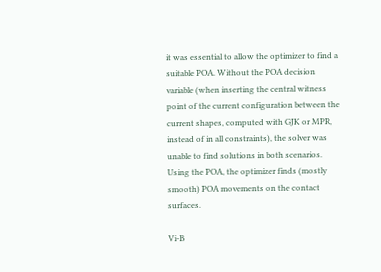it was essential to allow the optimizer to find a suitable POA. Without the POA decision variable (when inserting the central witness point of the current configuration between the current shapes, computed with GJK or MPR, instead of in all constraints), the solver was unable to find solutions in both scenarios. Using the POA, the optimizer finds (mostly smooth) POA movements on the contact surfaces.

Vi-B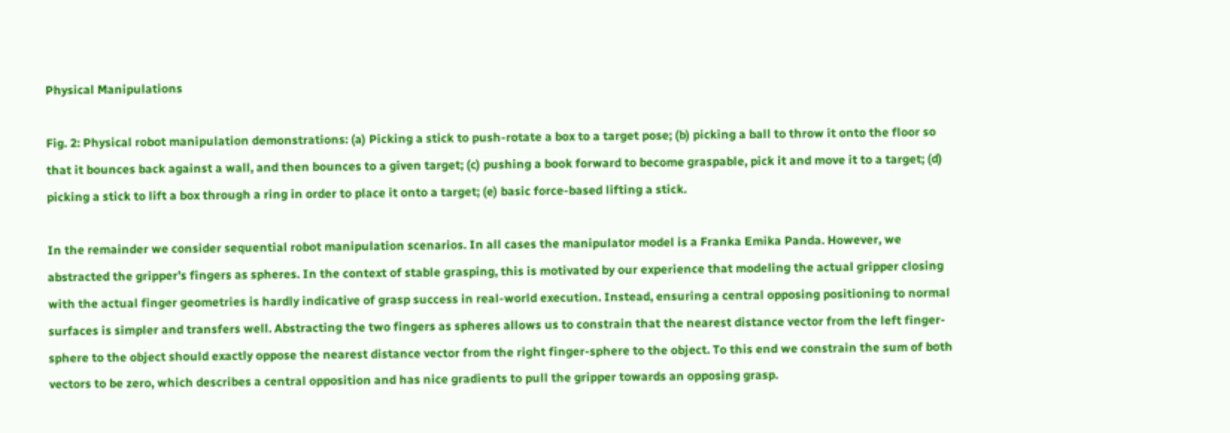Physical Manipulations

Fig. 2: Physical robot manipulation demonstrations: (a) Picking a stick to push-rotate a box to a target pose; (b) picking a ball to throw it onto the floor so that it bounces back against a wall, and then bounces to a given target; (c) pushing a book forward to become graspable, pick it and move it to a target; (d) picking a stick to lift a box through a ring in order to place it onto a target; (e) basic force-based lifting a stick.

In the remainder we consider sequential robot manipulation scenarios. In all cases the manipulator model is a Franka Emika Panda. However, we abstracted the gripper’s fingers as spheres. In the context of stable grasping, this is motivated by our experience that modeling the actual gripper closing with the actual finger geometries is hardly indicative of grasp success in real-world execution. Instead, ensuring a central opposing positioning to normal surfaces is simpler and transfers well. Abstracting the two fingers as spheres allows us to constrain that the nearest distance vector from the left finger-sphere to the object should exactly oppose the nearest distance vector from the right finger-sphere to the object. To this end we constrain the sum of both vectors to be zero, which describes a central opposition and has nice gradients to pull the gripper towards an opposing grasp.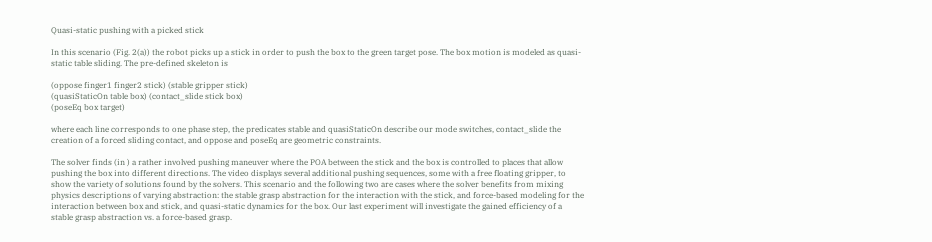Quasi-static pushing with a picked stick

In this scenario (Fig. 2(a)) the robot picks up a stick in order to push the box to the green target pose. The box motion is modeled as quasi-static table sliding. The pre-defined skeleton is

(oppose finger1 finger2 stick) (stable gripper stick)
(quasiStaticOn table box) (contact_slide stick box)
(poseEq box target)

where each line corresponds to one phase step, the predicates stable and quasiStaticOn describe our mode switches, contact_slide the creation of a forced sliding contact, and oppose and poseEq are geometric constraints.

The solver finds (in ) a rather involved pushing maneuver where the POA between the stick and the box is controlled to places that allow pushing the box into different directions. The video displays several additional pushing sequences, some with a free floating gripper, to show the variety of solutions found by the solvers. This scenario and the following two are cases where the solver benefits from mixing physics descriptions of varying abstraction: the stable grasp abstraction for the interaction with the stick, and force-based modeling for the interaction between box and stick, and quasi-static dynamics for the box. Our last experiment will investigate the gained efficiency of a stable grasp abstraction vs. a force-based grasp.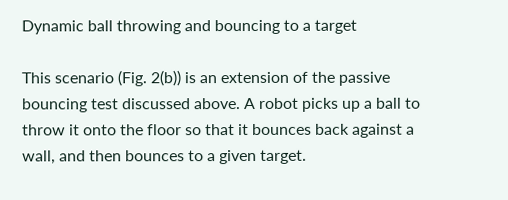Dynamic ball throwing and bouncing to a target

This scenario (Fig. 2(b)) is an extension of the passive bouncing test discussed above. A robot picks up a ball to throw it onto the floor so that it bounces back against a wall, and then bounces to a given target.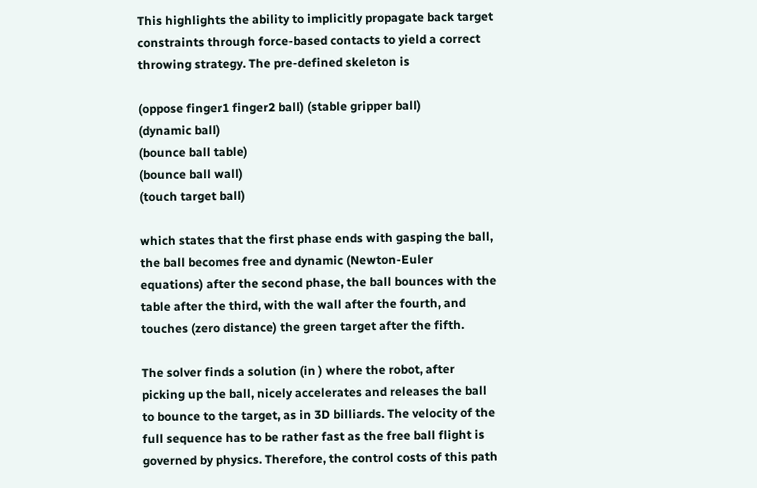This highlights the ability to implicitly propagate back target constraints through force-based contacts to yield a correct throwing strategy. The pre-defined skeleton is

(oppose finger1 finger2 ball) (stable gripper ball)
(dynamic ball)
(bounce ball table)
(bounce ball wall)
(touch target ball)

which states that the first phase ends with gasping the ball, the ball becomes free and dynamic (Newton-Euler equations) after the second phase, the ball bounces with the table after the third, with the wall after the fourth, and touches (zero distance) the green target after the fifth.

The solver finds a solution (in ) where the robot, after picking up the ball, nicely accelerates and releases the ball to bounce to the target, as in 3D billiards. The velocity of the full sequence has to be rather fast as the free ball flight is governed by physics. Therefore, the control costs of this path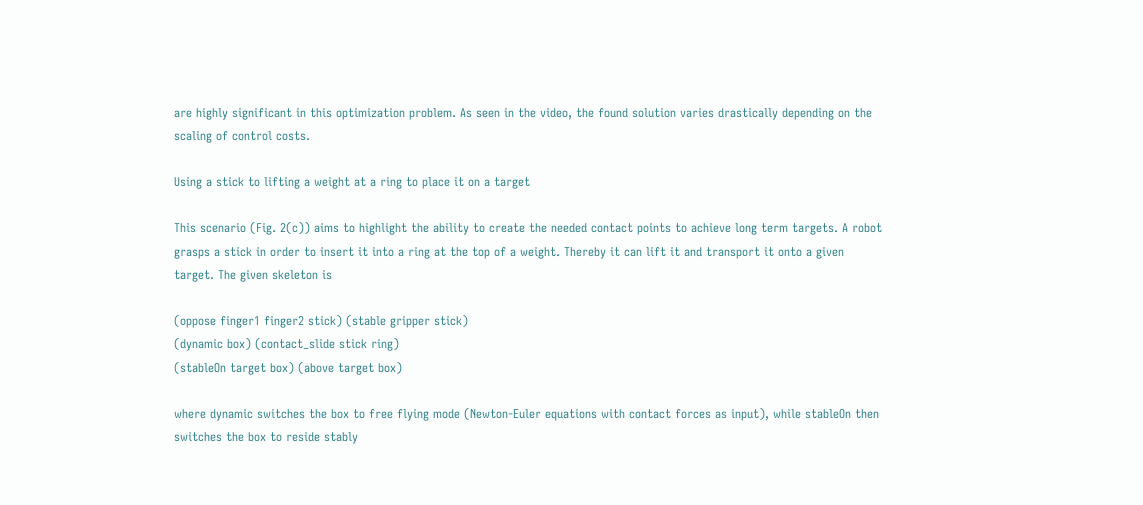are highly significant in this optimization problem. As seen in the video, the found solution varies drastically depending on the scaling of control costs.

Using a stick to lifting a weight at a ring to place it on a target

This scenario (Fig. 2(c)) aims to highlight the ability to create the needed contact points to achieve long term targets. A robot grasps a stick in order to insert it into a ring at the top of a weight. Thereby it can lift it and transport it onto a given target. The given skeleton is

(oppose finger1 finger2 stick) (stable gripper stick)
(dynamic box) (contact_slide stick ring)
(stableOn target box) (above target box)

where dynamic switches the box to free flying mode (Newton-Euler equations with contact forces as input), while stableOn then switches the box to reside stably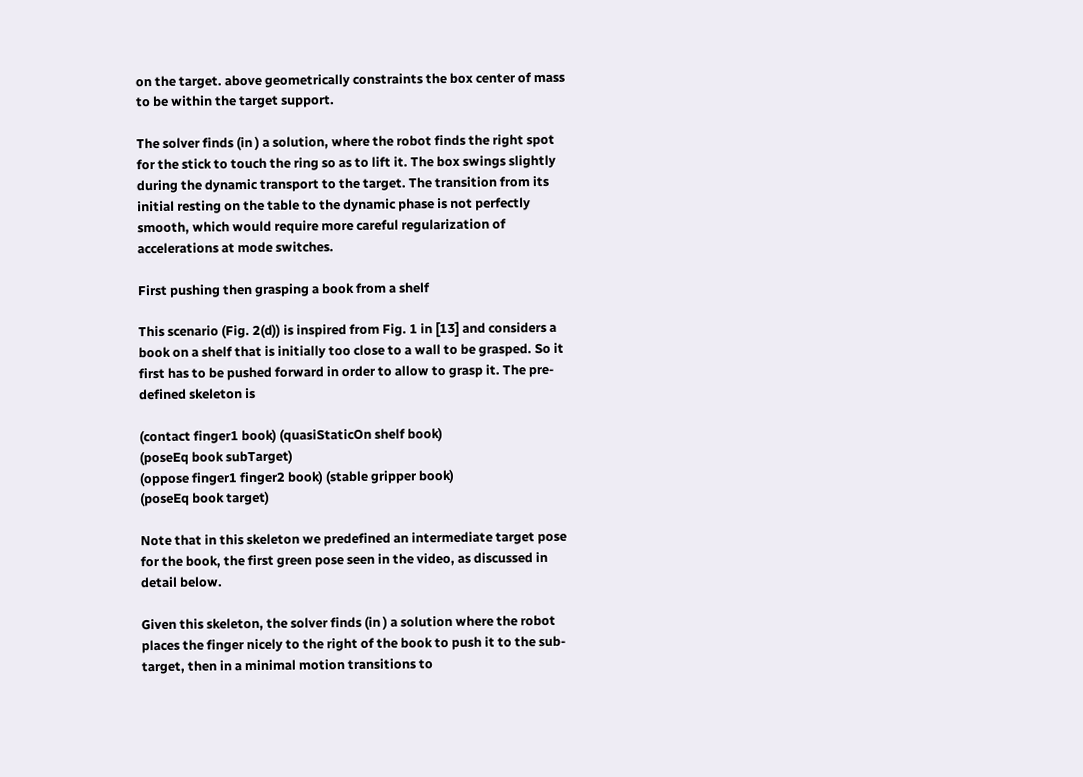on the target. above geometrically constraints the box center of mass to be within the target support.

The solver finds (in ) a solution, where the robot finds the right spot for the stick to touch the ring so as to lift it. The box swings slightly during the dynamic transport to the target. The transition from its initial resting on the table to the dynamic phase is not perfectly smooth, which would require more careful regularization of accelerations at mode switches.

First pushing then grasping a book from a shelf

This scenario (Fig. 2(d)) is inspired from Fig. 1 in [13] and considers a book on a shelf that is initially too close to a wall to be grasped. So it first has to be pushed forward in order to allow to grasp it. The pre-defined skeleton is

(contact finger1 book) (quasiStaticOn shelf book)
(poseEq book subTarget)
(oppose finger1 finger2 book) (stable gripper book)
(poseEq book target)

Note that in this skeleton we predefined an intermediate target pose for the book, the first green pose seen in the video, as discussed in detail below.

Given this skeleton, the solver finds (in ) a solution where the robot places the finger nicely to the right of the book to push it to the sub-target, then in a minimal motion transitions to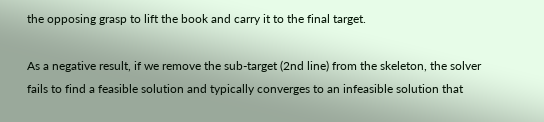the opposing grasp to lift the book and carry it to the final target.

As a negative result, if we remove the sub-target (2nd line) from the skeleton, the solver fails to find a feasible solution and typically converges to an infeasible solution that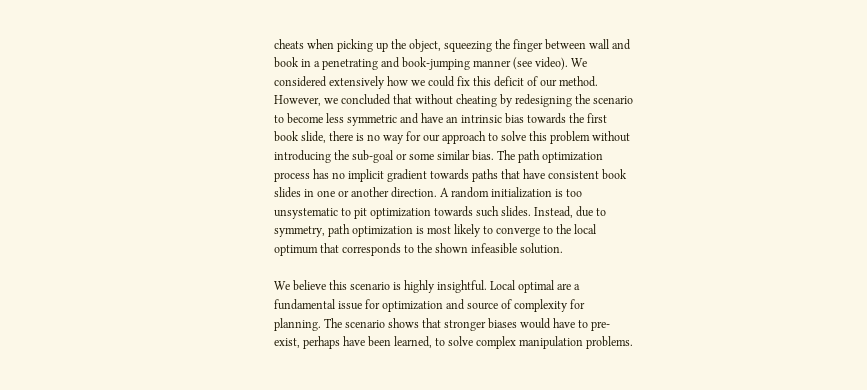cheats when picking up the object, squeezing the finger between wall and book in a penetrating and book-jumping manner (see video). We considered extensively how we could fix this deficit of our method. However, we concluded that without cheating by redesigning the scenario to become less symmetric and have an intrinsic bias towards the first book slide, there is no way for our approach to solve this problem without introducing the sub-goal or some similar bias. The path optimization process has no implicit gradient towards paths that have consistent book slides in one or another direction. A random initialization is too unsystematic to pit optimization towards such slides. Instead, due to symmetry, path optimization is most likely to converge to the local optimum that corresponds to the shown infeasible solution.

We believe this scenario is highly insightful. Local optimal are a fundamental issue for optimization and source of complexity for planning. The scenario shows that stronger biases would have to pre-exist, perhaps have been learned, to solve complex manipulation problems.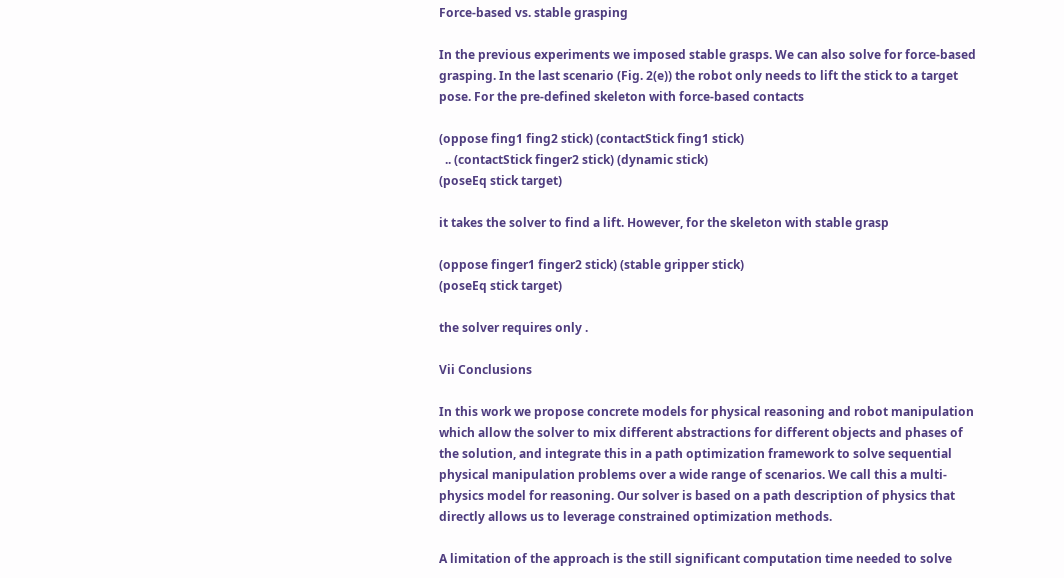Force-based vs. stable grasping

In the previous experiments we imposed stable grasps. We can also solve for force-based grasping. In the last scenario (Fig. 2(e)) the robot only needs to lift the stick to a target pose. For the pre-defined skeleton with force-based contacts

(oppose fing1 fing2 stick) (contactStick fing1 stick)
  .. (contactStick finger2 stick) (dynamic stick)
(poseEq stick target)

it takes the solver to find a lift. However, for the skeleton with stable grasp

(oppose finger1 finger2 stick) (stable gripper stick)
(poseEq stick target)

the solver requires only .

Vii Conclusions

In this work we propose concrete models for physical reasoning and robot manipulation which allow the solver to mix different abstractions for different objects and phases of the solution, and integrate this in a path optimization framework to solve sequential physical manipulation problems over a wide range of scenarios. We call this a multi-physics model for reasoning. Our solver is based on a path description of physics that directly allows us to leverage constrained optimization methods.

A limitation of the approach is the still significant computation time needed to solve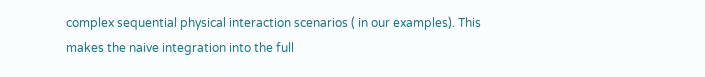complex sequential physical interaction scenarios ( in our examples). This makes the naive integration into the full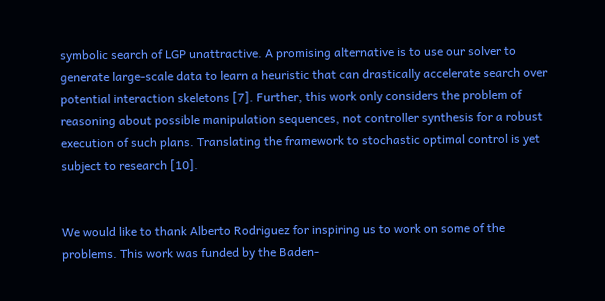symbolic search of LGP unattractive. A promising alternative is to use our solver to generate large-scale data to learn a heuristic that can drastically accelerate search over potential interaction skeletons [7]. Further, this work only considers the problem of reasoning about possible manipulation sequences, not controller synthesis for a robust execution of such plans. Translating the framework to stochastic optimal control is yet subject to research [10].


We would like to thank Alberto Rodriguez for inspiring us to work on some of the problems. This work was funded by the Baden-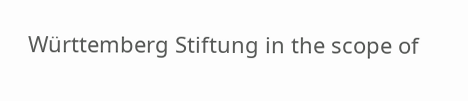Württemberg Stiftung in the scope of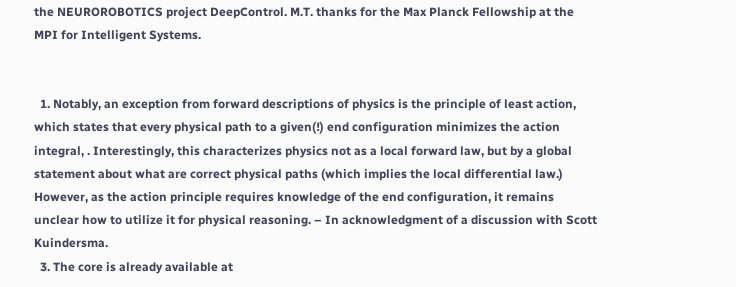the NEUROROBOTICS project DeepControl. M.T. thanks for the Max Planck Fellowship at the MPI for Intelligent Systems.


  1. Notably, an exception from forward descriptions of physics is the principle of least action, which states that every physical path to a given(!) end configuration minimizes the action integral, . Interestingly, this characterizes physics not as a local forward law, but by a global statement about what are correct physical paths (which implies the local differential law.) However, as the action principle requires knowledge of the end configuration, it remains unclear how to utilize it for physical reasoning. – In acknowledgment of a discussion with Scott Kuindersma.
  3. The core is already available at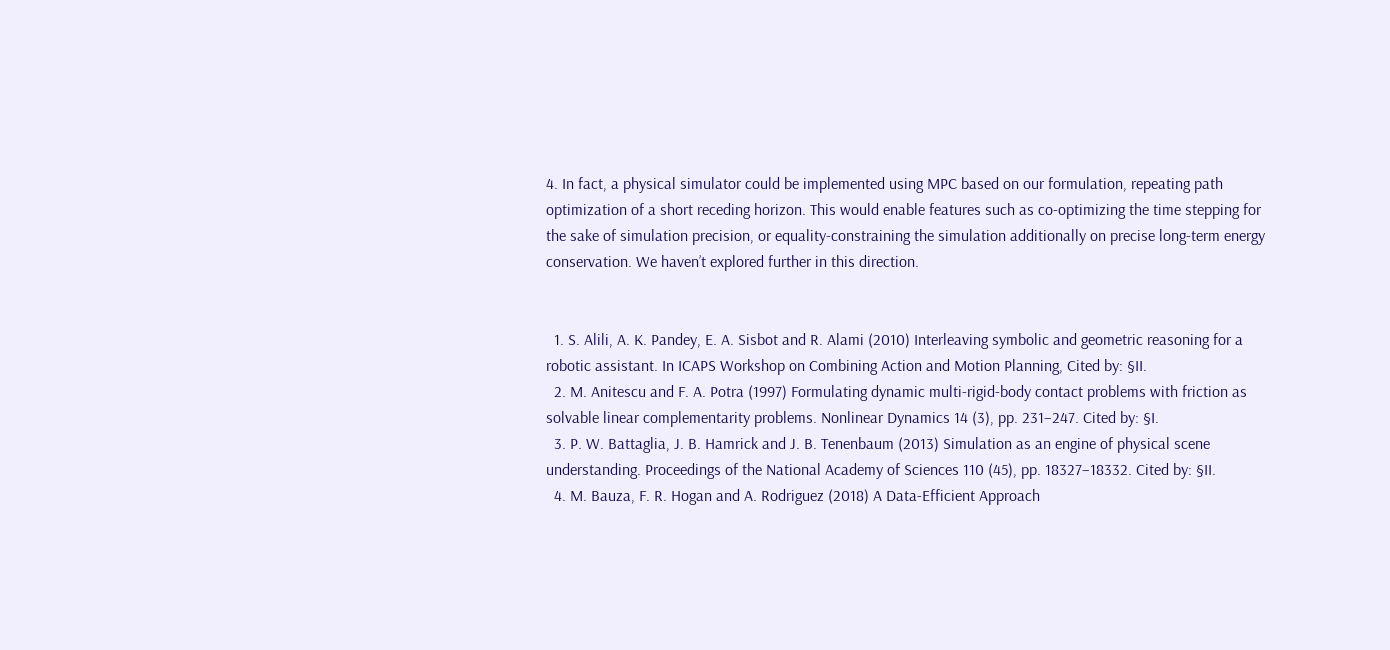4. In fact, a physical simulator could be implemented using MPC based on our formulation, repeating path optimization of a short receding horizon. This would enable features such as co-optimizing the time stepping for the sake of simulation precision, or equality-constraining the simulation additionally on precise long-term energy conservation. We haven’t explored further in this direction.


  1. S. Alili, A. K. Pandey, E. A. Sisbot and R. Alami (2010) Interleaving symbolic and geometric reasoning for a robotic assistant. In ICAPS Workshop on Combining Action and Motion Planning, Cited by: §II.
  2. M. Anitescu and F. A. Potra (1997) Formulating dynamic multi-rigid-body contact problems with friction as solvable linear complementarity problems. Nonlinear Dynamics 14 (3), pp. 231–247. Cited by: §I.
  3. P. W. Battaglia, J. B. Hamrick and J. B. Tenenbaum (2013) Simulation as an engine of physical scene understanding. Proceedings of the National Academy of Sciences 110 (45), pp. 18327–18332. Cited by: §II.
  4. M. Bauza, F. R. Hogan and A. Rodriguez (2018) A Data-Efficient Approach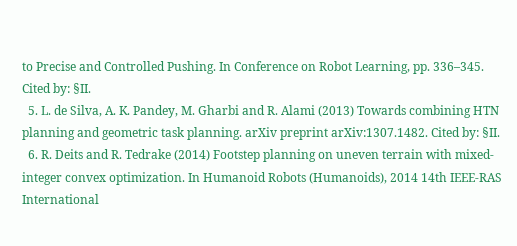to Precise and Controlled Pushing. In Conference on Robot Learning, pp. 336–345. Cited by: §II.
  5. L. de Silva, A. K. Pandey, M. Gharbi and R. Alami (2013) Towards combining HTN planning and geometric task planning. arXiv preprint arXiv:1307.1482. Cited by: §II.
  6. R. Deits and R. Tedrake (2014) Footstep planning on uneven terrain with mixed-integer convex optimization. In Humanoid Robots (Humanoids), 2014 14th IEEE-RAS International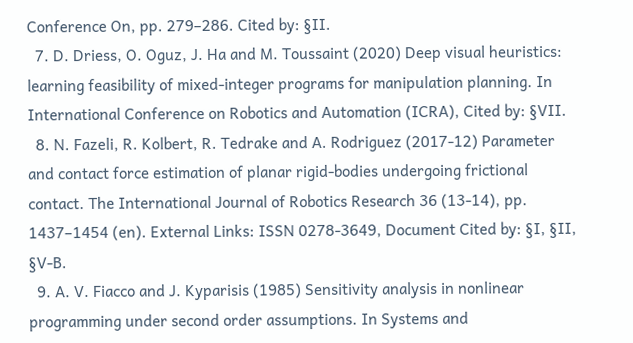Conference On, pp. 279–286. Cited by: §II.
  7. D. Driess, O. Oguz, J. Ha and M. Toussaint (2020) Deep visual heuristics: learning feasibility of mixed-integer programs for manipulation planning. In International Conference on Robotics and Automation (ICRA), Cited by: §VII.
  8. N. Fazeli, R. Kolbert, R. Tedrake and A. Rodriguez (2017-12) Parameter and contact force estimation of planar rigid-bodies undergoing frictional contact. The International Journal of Robotics Research 36 (13-14), pp. 1437–1454 (en). External Links: ISSN 0278-3649, Document Cited by: §I, §II, §V-B.
  9. A. V. Fiacco and J. Kyparisis (1985) Sensitivity analysis in nonlinear programming under second order assumptions. In Systems and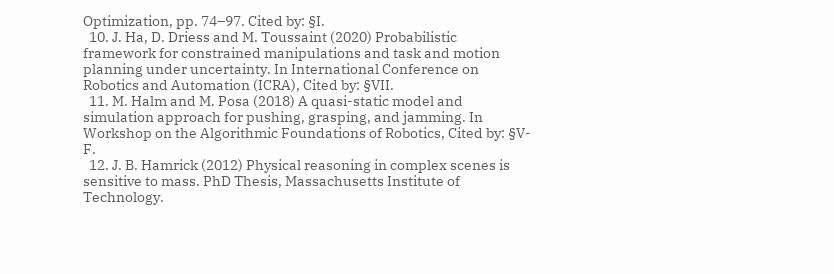Optimization, pp. 74–97. Cited by: §I.
  10. J. Ha, D. Driess and M. Toussaint (2020) Probabilistic framework for constrained manipulations and task and motion planning under uncertainty. In International Conference on Robotics and Automation (ICRA), Cited by: §VII.
  11. M. Halm and M. Posa (2018) A quasi-static model and simulation approach for pushing, grasping, and jamming. In Workshop on the Algorithmic Foundations of Robotics, Cited by: §V-F.
  12. J. B. Hamrick (2012) Physical reasoning in complex scenes is sensitive to mass. PhD Thesis, Massachusetts Institute of Technology.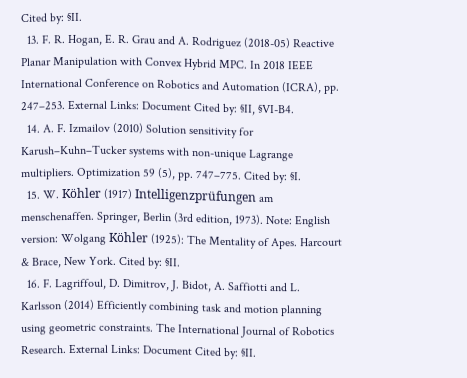Cited by: §II.
  13. F. R. Hogan, E. R. Grau and A. Rodriguez (2018-05) Reactive Planar Manipulation with Convex Hybrid MPC. In 2018 IEEE International Conference on Robotics and Automation (ICRA), pp. 247–253. External Links: Document Cited by: §II, §VI-B4.
  14. A. F. Izmailov (2010) Solution sensitivity for Karush–Kuhn–Tucker systems with non-unique Lagrange multipliers. Optimization 59 (5), pp. 747–775. Cited by: §I.
  15. W. Köhler (1917) Intelligenzprüfungen am menschenaffen. Springer, Berlin (3rd edition, 1973). Note: English version: Wolgang Köhler (1925): The Mentality of Apes. Harcourt & Brace, New York. Cited by: §II.
  16. F. Lagriffoul, D. Dimitrov, J. Bidot, A. Saffiotti and L. Karlsson (2014) Efficiently combining task and motion planning using geometric constraints. The International Journal of Robotics Research. External Links: Document Cited by: §II.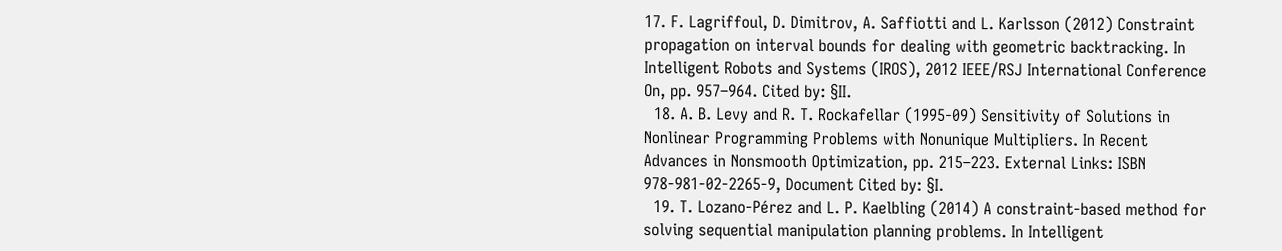17. F. Lagriffoul, D. Dimitrov, A. Saffiotti and L. Karlsson (2012) Constraint propagation on interval bounds for dealing with geometric backtracking. In Intelligent Robots and Systems (IROS), 2012 IEEE/RSJ International Conference On, pp. 957–964. Cited by: §II.
  18. A. B. Levy and R. T. Rockafellar (1995-09) Sensitivity of Solutions in Nonlinear Programming Problems with Nonunique Multipliers. In Recent Advances in Nonsmooth Optimization, pp. 215–223. External Links: ISBN 978-981-02-2265-9, Document Cited by: §I.
  19. T. Lozano-Pérez and L. P. Kaelbling (2014) A constraint-based method for solving sequential manipulation planning problems. In Intelligent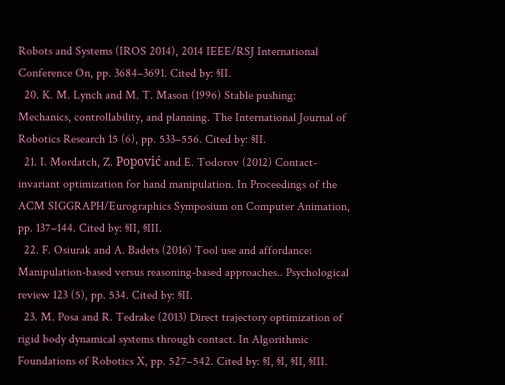Robots and Systems (IROS 2014), 2014 IEEE/RSJ International Conference On, pp. 3684–3691. Cited by: §II.
  20. K. M. Lynch and M. T. Mason (1996) Stable pushing: Mechanics, controllability, and planning. The International Journal of Robotics Research 15 (6), pp. 533–556. Cited by: §II.
  21. I. Mordatch, Z. Popović and E. Todorov (2012) Contact-invariant optimization for hand manipulation. In Proceedings of the ACM SIGGRAPH/Eurographics Symposium on Computer Animation, pp. 137–144. Cited by: §II, §III.
  22. F. Osiurak and A. Badets (2016) Tool use and affordance: Manipulation-based versus reasoning-based approaches.. Psychological review 123 (5), pp. 534. Cited by: §II.
  23. M. Posa and R. Tedrake (2013) Direct trajectory optimization of rigid body dynamical systems through contact. In Algorithmic Foundations of Robotics X, pp. 527–542. Cited by: §I, §I, §II, §III.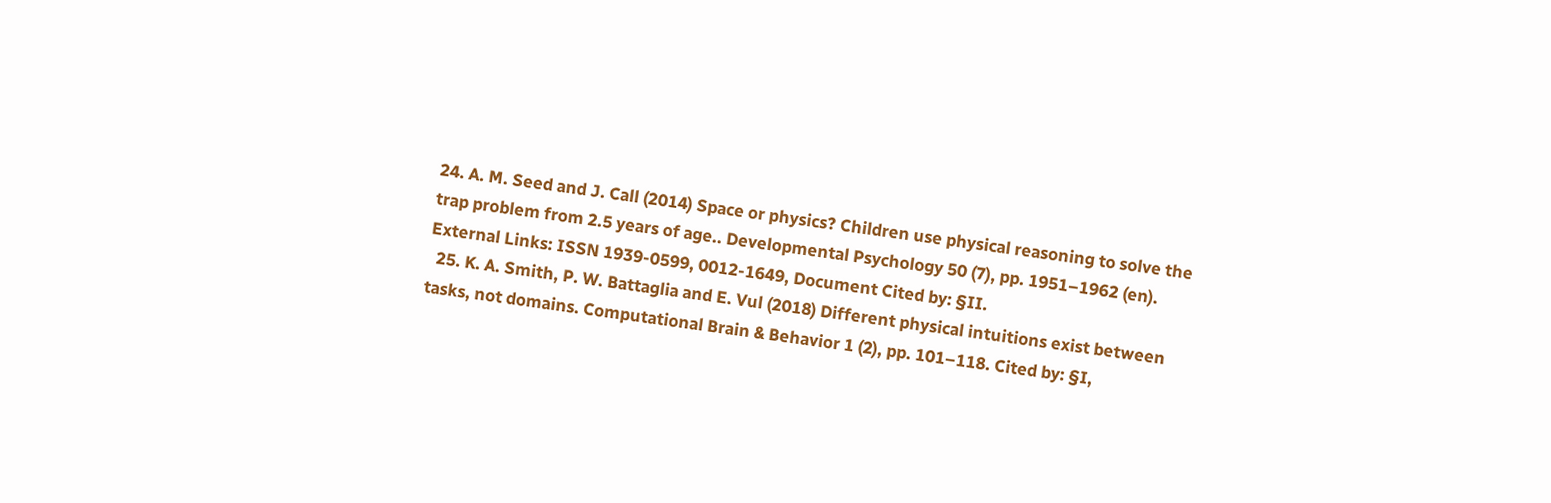24. A. M. Seed and J. Call (2014) Space or physics? Children use physical reasoning to solve the trap problem from 2.5 years of age.. Developmental Psychology 50 (7), pp. 1951–1962 (en). External Links: ISSN 1939-0599, 0012-1649, Document Cited by: §II.
  25. K. A. Smith, P. W. Battaglia and E. Vul (2018) Different physical intuitions exist between tasks, not domains. Computational Brain & Behavior 1 (2), pp. 101–118. Cited by: §I,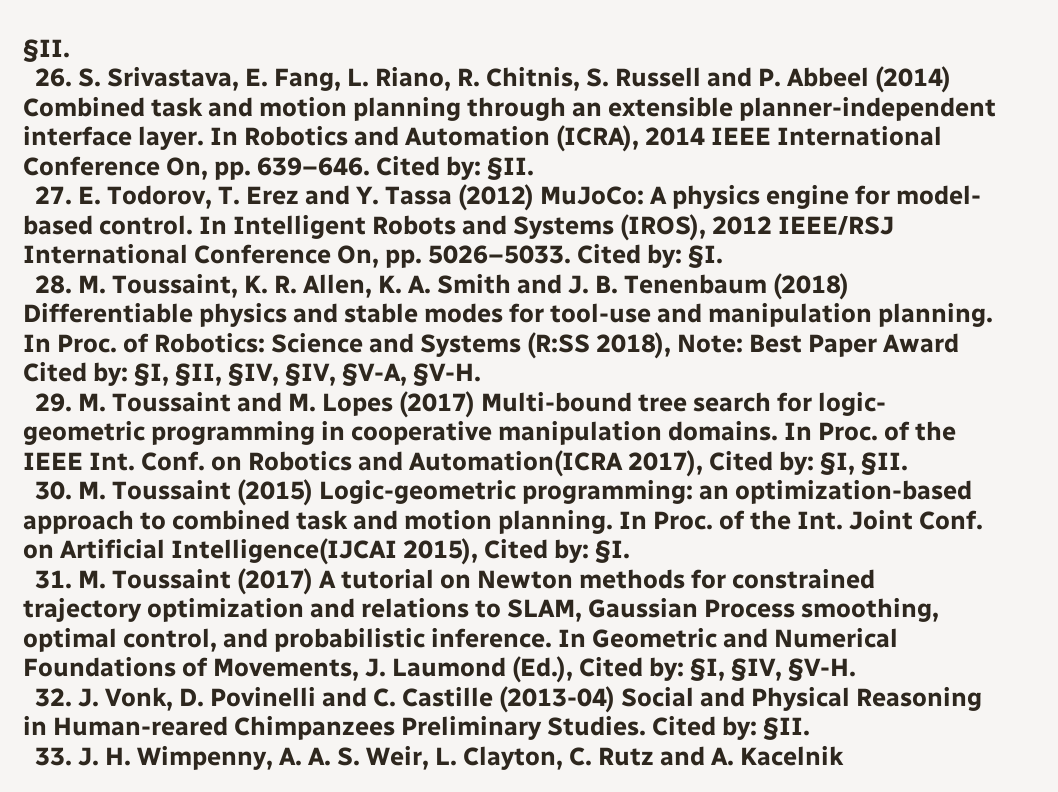§II.
  26. S. Srivastava, E. Fang, L. Riano, R. Chitnis, S. Russell and P. Abbeel (2014) Combined task and motion planning through an extensible planner-independent interface layer. In Robotics and Automation (ICRA), 2014 IEEE International Conference On, pp. 639–646. Cited by: §II.
  27. E. Todorov, T. Erez and Y. Tassa (2012) MuJoCo: A physics engine for model-based control. In Intelligent Robots and Systems (IROS), 2012 IEEE/RSJ International Conference On, pp. 5026–5033. Cited by: §I.
  28. M. Toussaint, K. R. Allen, K. A. Smith and J. B. Tenenbaum (2018) Differentiable physics and stable modes for tool-use and manipulation planning. In Proc. of Robotics: Science and Systems (R:SS 2018), Note: Best Paper Award Cited by: §I, §II, §IV, §IV, §V-A, §V-H.
  29. M. Toussaint and M. Lopes (2017) Multi-bound tree search for logic-geometric programming in cooperative manipulation domains. In Proc. of the IEEE Int. Conf. on Robotics and Automation(ICRA 2017), Cited by: §I, §II.
  30. M. Toussaint (2015) Logic-geometric programming: an optimization-based approach to combined task and motion planning. In Proc. of the Int. Joint Conf. on Artificial Intelligence(IJCAI 2015), Cited by: §I.
  31. M. Toussaint (2017) A tutorial on Newton methods for constrained trajectory optimization and relations to SLAM, Gaussian Process smoothing, optimal control, and probabilistic inference. In Geometric and Numerical Foundations of Movements, J. Laumond (Ed.), Cited by: §I, §IV, §V-H.
  32. J. Vonk, D. Povinelli and C. Castille (2013-04) Social and Physical Reasoning in Human-reared Chimpanzees Preliminary Studies. Cited by: §II.
  33. J. H. Wimpenny, A. A. S. Weir, L. Clayton, C. Rutz and A. Kacelnik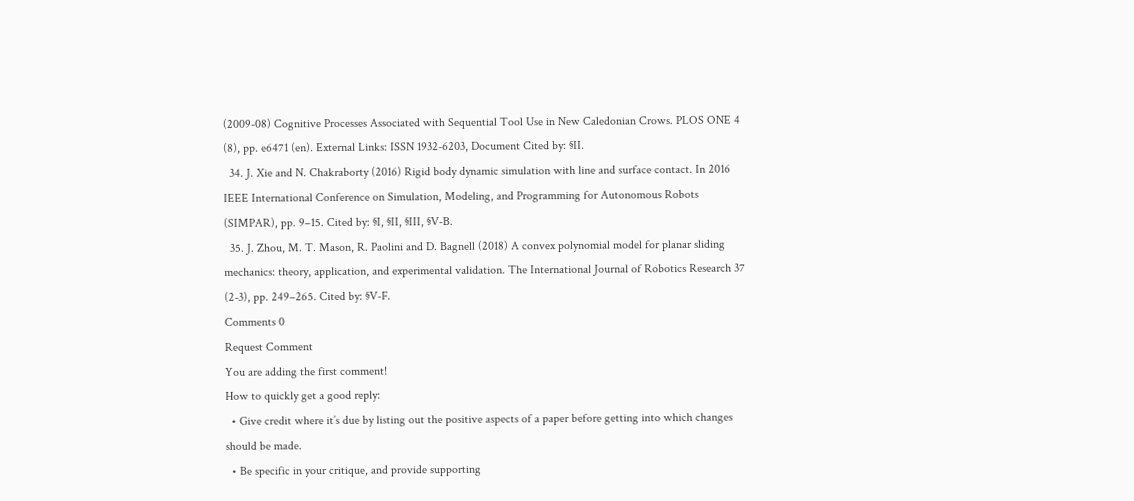(2009-08) Cognitive Processes Associated with Sequential Tool Use in New Caledonian Crows. PLOS ONE 4 (8), pp. e6471 (en). External Links: ISSN 1932-6203, Document Cited by: §II.
  34. J. Xie and N. Chakraborty (2016) Rigid body dynamic simulation with line and surface contact. In 2016 IEEE International Conference on Simulation, Modeling, and Programming for Autonomous Robots (SIMPAR), pp. 9–15. Cited by: §I, §II, §III, §V-B.
  35. J. Zhou, M. T. Mason, R. Paolini and D. Bagnell (2018) A convex polynomial model for planar sliding mechanics: theory, application, and experimental validation. The International Journal of Robotics Research 37 (2-3), pp. 249–265. Cited by: §V-F.
Comments 0
Request Comment
You are adding the first comment!
How to quickly get a good reply:
  • Give credit where it’s due by listing out the positive aspects of a paper before getting into which changes should be made.
  • Be specific in your critique, and provide supporting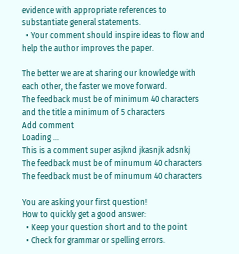evidence with appropriate references to substantiate general statements.
  • Your comment should inspire ideas to flow and help the author improves the paper.

The better we are at sharing our knowledge with each other, the faster we move forward.
The feedback must be of minimum 40 characters and the title a minimum of 5 characters
Add comment
Loading ...
This is a comment super asjknd jkasnjk adsnkj
The feedback must be of minumum 40 characters
The feedback must be of minumum 40 characters

You are asking your first question!
How to quickly get a good answer:
  • Keep your question short and to the point
  • Check for grammar or spelling errors.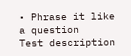• Phrase it like a question
Test description